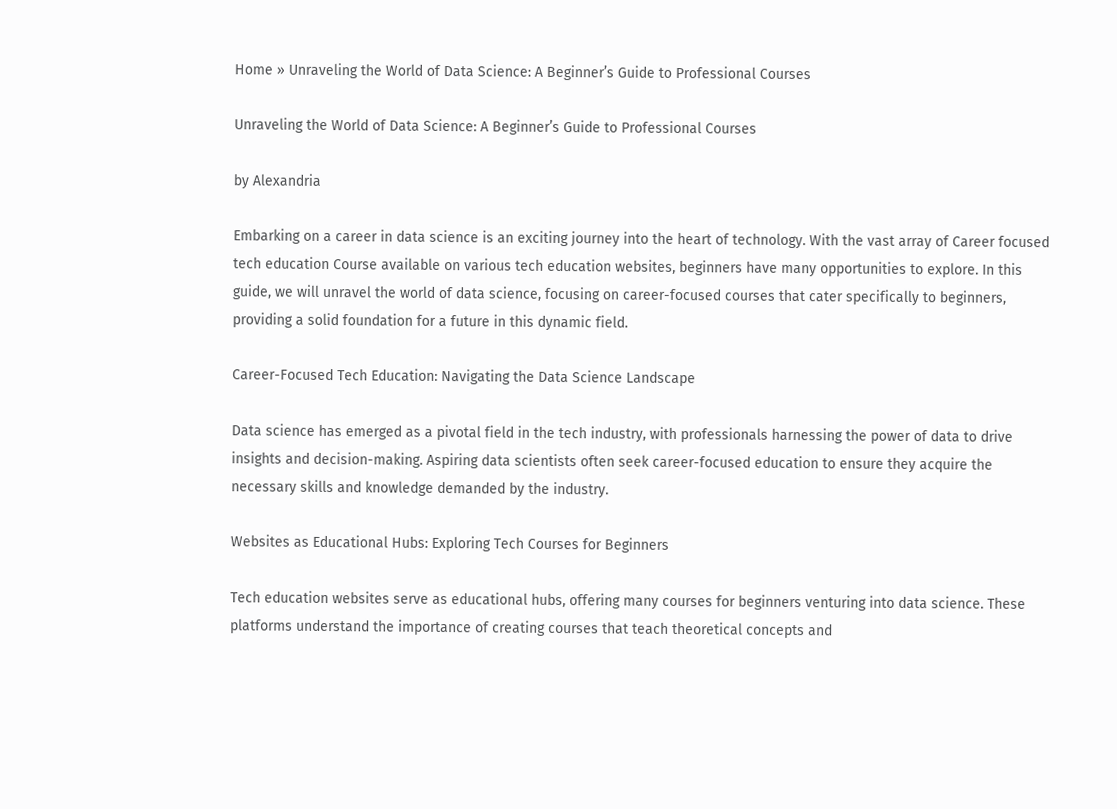Home » Unraveling the World of Data Science: A Beginner’s Guide to Professional Courses

Unraveling the World of Data Science: A Beginner’s Guide to Professional Courses

by Alexandria

Embarking on a career in data science is an exciting journey into the heart of technology. With the vast array of Career focused tech education Course available on various tech education websites, beginners have many opportunities to explore. In this guide, we will unravel the world of data science, focusing on career-focused courses that cater specifically to beginners, providing a solid foundation for a future in this dynamic field.

Career-Focused Tech Education: Navigating the Data Science Landscape

Data science has emerged as a pivotal field in the tech industry, with professionals harnessing the power of data to drive insights and decision-making. Aspiring data scientists often seek career-focused education to ensure they acquire the necessary skills and knowledge demanded by the industry.

Websites as Educational Hubs: Exploring Tech Courses for Beginners

Tech education websites serve as educational hubs, offering many courses for beginners venturing into data science. These platforms understand the importance of creating courses that teach theoretical concepts and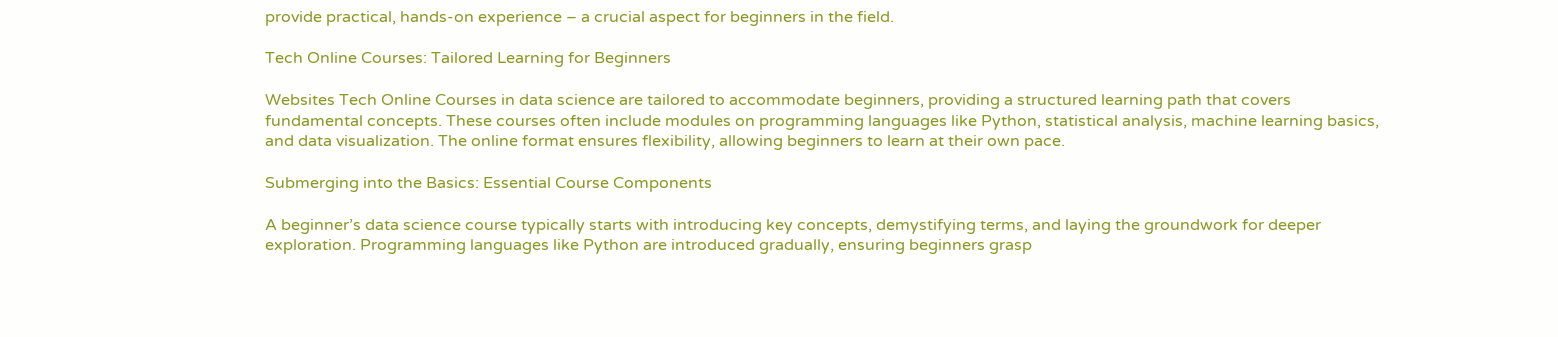provide practical, hands-on experience – a crucial aspect for beginners in the field.

Tech Online Courses: Tailored Learning for Beginners

Websites Tech Online Courses in data science are tailored to accommodate beginners, providing a structured learning path that covers fundamental concepts. These courses often include modules on programming languages like Python, statistical analysis, machine learning basics, and data visualization. The online format ensures flexibility, allowing beginners to learn at their own pace.

Submerging into the Basics: Essential Course Components

A beginner’s data science course typically starts with introducing key concepts, demystifying terms, and laying the groundwork for deeper exploration. Programming languages like Python are introduced gradually, ensuring beginners grasp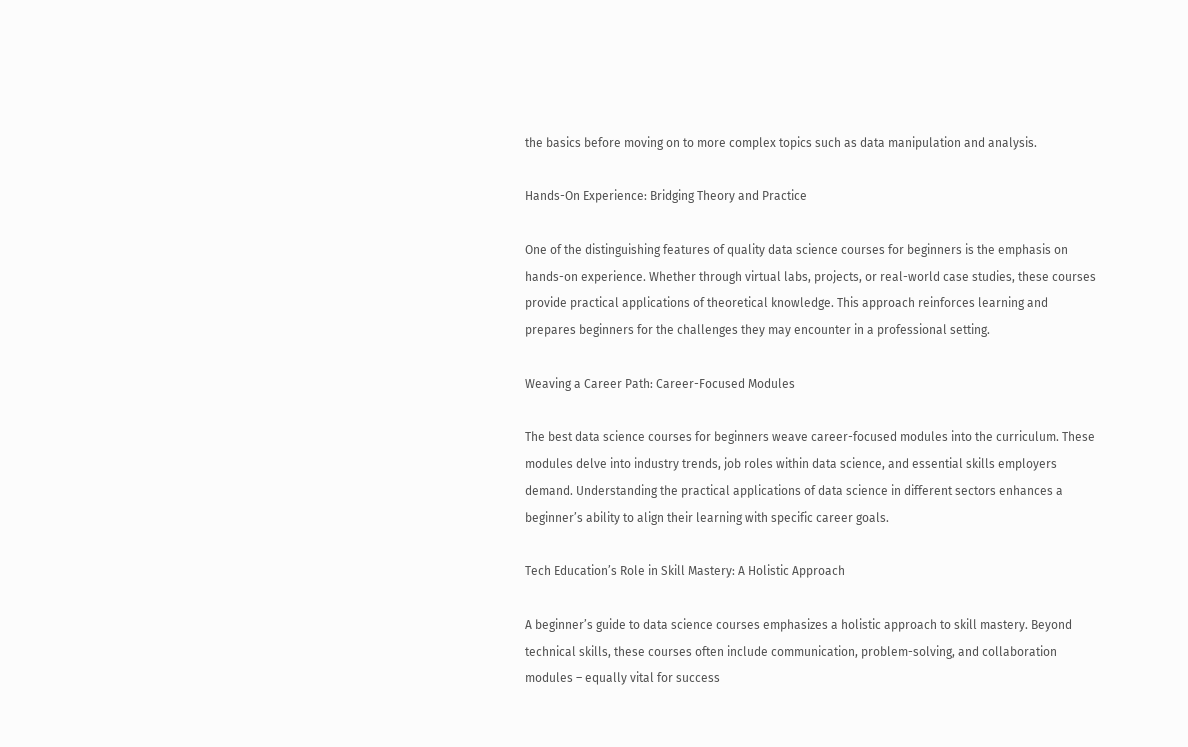the basics before moving on to more complex topics such as data manipulation and analysis.

Hands-On Experience: Bridging Theory and Practice

One of the distinguishing features of quality data science courses for beginners is the emphasis on hands-on experience. Whether through virtual labs, projects, or real-world case studies, these courses provide practical applications of theoretical knowledge. This approach reinforces learning and prepares beginners for the challenges they may encounter in a professional setting.

Weaving a Career Path: Career-Focused Modules

The best data science courses for beginners weave career-focused modules into the curriculum. These modules delve into industry trends, job roles within data science, and essential skills employers demand. Understanding the practical applications of data science in different sectors enhances a beginner’s ability to align their learning with specific career goals.

Tech Education’s Role in Skill Mastery: A Holistic Approach

A beginner’s guide to data science courses emphasizes a holistic approach to skill mastery. Beyond technical skills, these courses often include communication, problem-solving, and collaboration modules – equally vital for success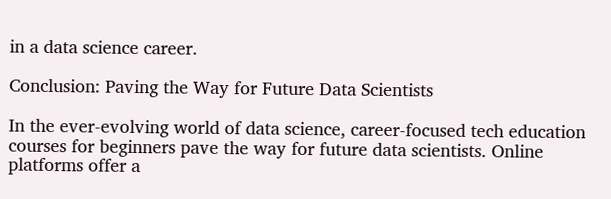in a data science career.

Conclusion: Paving the Way for Future Data Scientists

In the ever-evolving world of data science, career-focused tech education courses for beginners pave the way for future data scientists. Online platforms offer a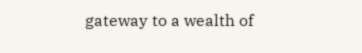gateway to a wealth of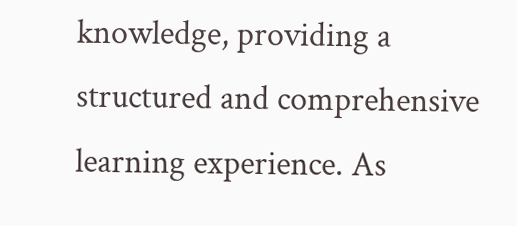knowledge, providing a structured and comprehensive learning experience. As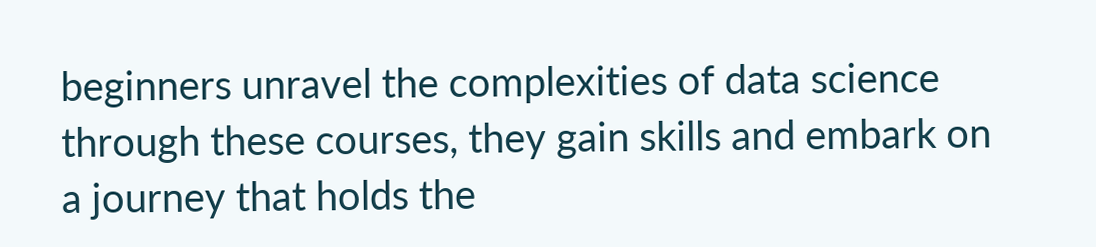beginners unravel the complexities of data science through these courses, they gain skills and embark on a journey that holds the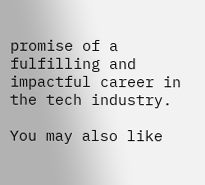promise of a fulfilling and impactful career in the tech industry.

You may also like